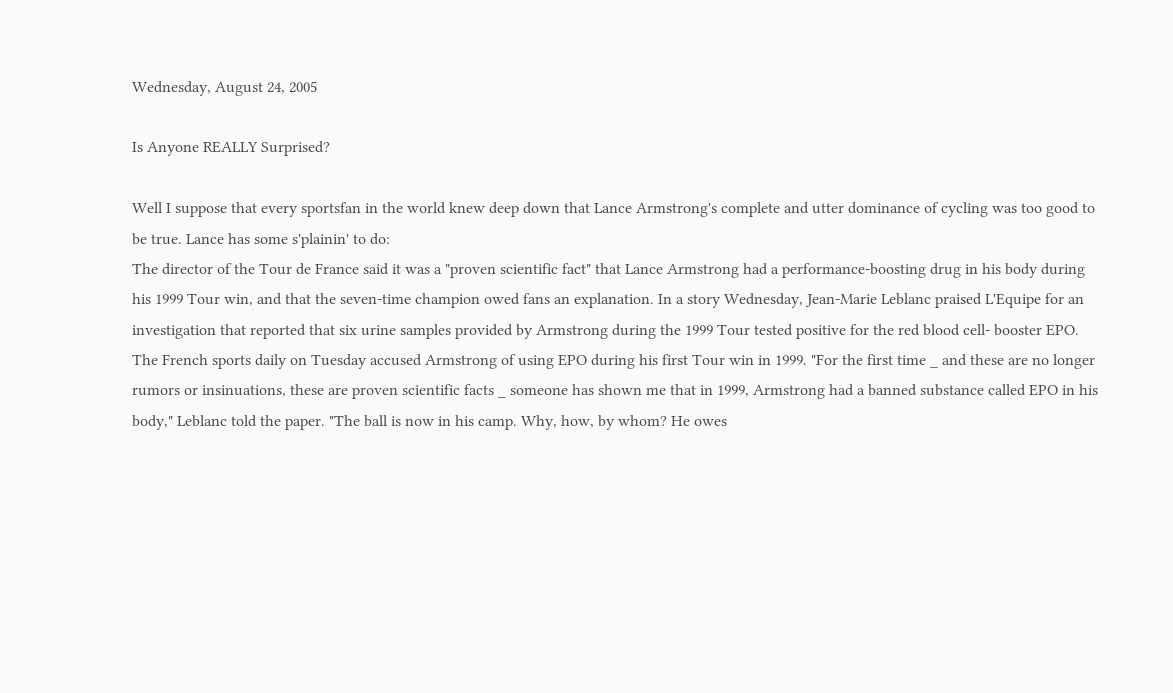Wednesday, August 24, 2005

Is Anyone REALLY Surprised?

Well I suppose that every sportsfan in the world knew deep down that Lance Armstrong's complete and utter dominance of cycling was too good to be true. Lance has some s'plainin' to do:
The director of the Tour de France said it was a "proven scientific fact" that Lance Armstrong had a performance-boosting drug in his body during his 1999 Tour win, and that the seven-time champion owed fans an explanation. In a story Wednesday, Jean-Marie Leblanc praised L'Equipe for an investigation that reported that six urine samples provided by Armstrong during the 1999 Tour tested positive for the red blood cell- booster EPO. The French sports daily on Tuesday accused Armstrong of using EPO during his first Tour win in 1999. "For the first time _ and these are no longer rumors or insinuations, these are proven scientific facts _ someone has shown me that in 1999, Armstrong had a banned substance called EPO in his body," Leblanc told the paper. "The ball is now in his camp. Why, how, by whom? He owes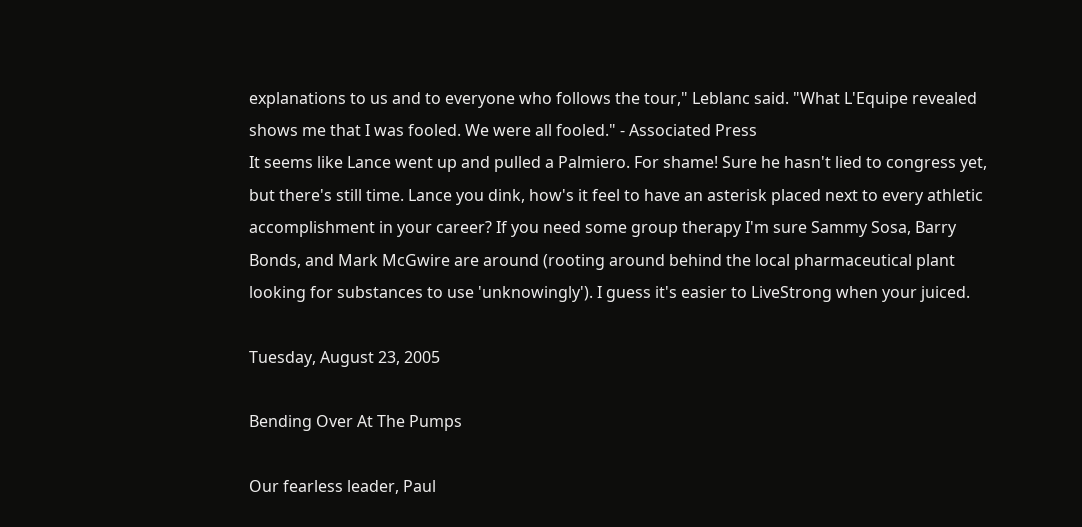explanations to us and to everyone who follows the tour," Leblanc said. "What L'Equipe revealed shows me that I was fooled. We were all fooled." - Associated Press
It seems like Lance went up and pulled a Palmiero. For shame! Sure he hasn't lied to congress yet, but there's still time. Lance you dink, how's it feel to have an asterisk placed next to every athletic accomplishment in your career? If you need some group therapy I'm sure Sammy Sosa, Barry Bonds, and Mark McGwire are around (rooting around behind the local pharmaceutical plant looking for substances to use 'unknowingly'). I guess it's easier to LiveStrong when your juiced.

Tuesday, August 23, 2005

Bending Over At The Pumps

Our fearless leader, Paul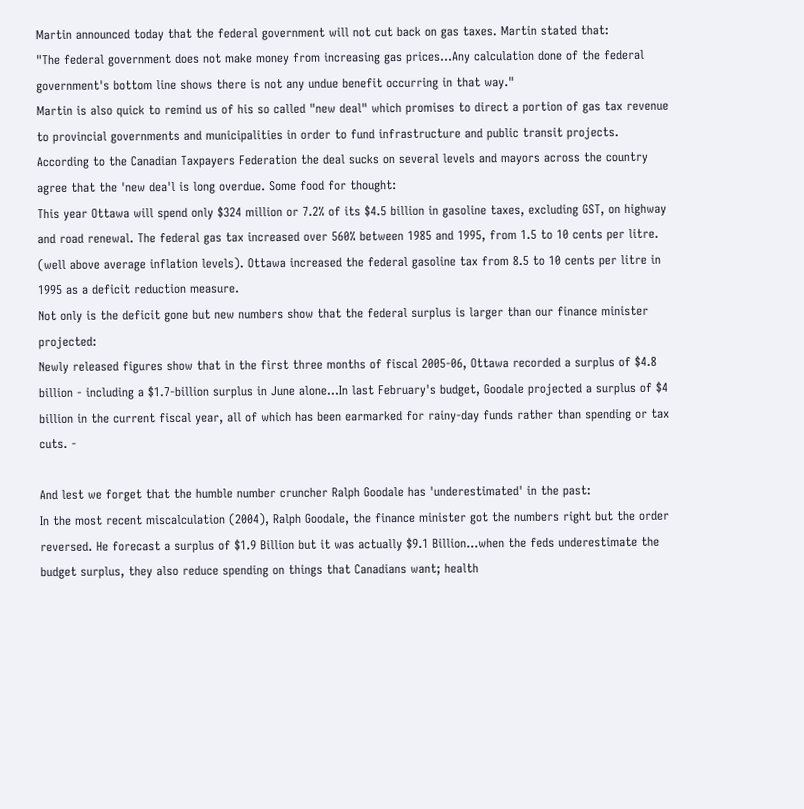Martin announced today that the federal government will not cut back on gas taxes. Martin stated that:
"The federal government does not make money from increasing gas prices...Any calculation done of the federal government's bottom line shows there is not any undue benefit occurring in that way."
Martin is also quick to remind us of his so called "new deal" which promises to direct a portion of gas tax revenue to provincial governments and municipalities in order to fund infrastructure and public transit projects. According to the Canadian Taxpayers Federation the deal sucks on several levels and mayors across the country agree that the 'new dea'l is long overdue. Some food for thought:
This year Ottawa will spend only $324 million or 7.2% of its $4.5 billion in gasoline taxes, excluding GST, on highway and road renewal. The federal gas tax increased over 560% between 1985 and 1995, from 1.5 to 10 cents per litre. (well above average inflation levels). Ottawa increased the federal gasoline tax from 8.5 to 10 cents per litre in 1995 as a deficit reduction measure.
Not only is the deficit gone but new numbers show that the federal surplus is larger than our finance minister projected:
Newly released figures show that in the first three months of fiscal 2005-06, Ottawa recorded a surplus of $4.8 billion - including a $1.7-billion surplus in June alone...In last February's budget, Goodale projected a surplus of $4 billion in the current fiscal year, all of which has been earmarked for rainy-day funds rather than spending or tax cuts. -

And lest we forget that the humble number cruncher Ralph Goodale has 'underestimated' in the past:
In the most recent miscalculation (2004), Ralph Goodale, the finance minister got the numbers right but the order reversed. He forecast a surplus of $1.9 Billion but it was actually $9.1 Billion...when the feds underestimate the budget surplus, they also reduce spending on things that Canadians want; health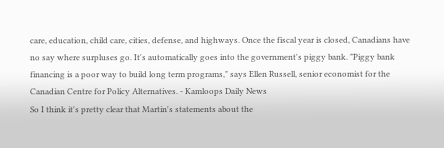care, education, child care, cities, defense, and highways. Once the fiscal year is closed, Canadians have no say where surpluses go. It's automatically goes into the government's piggy bank. "Piggy bank financing is a poor way to build long term programs," says Ellen Russell, senior economist for the Canadian Centre for Policy Alternatives. - Kamloops Daily News
So I think it's pretty clear that Martin's statements about the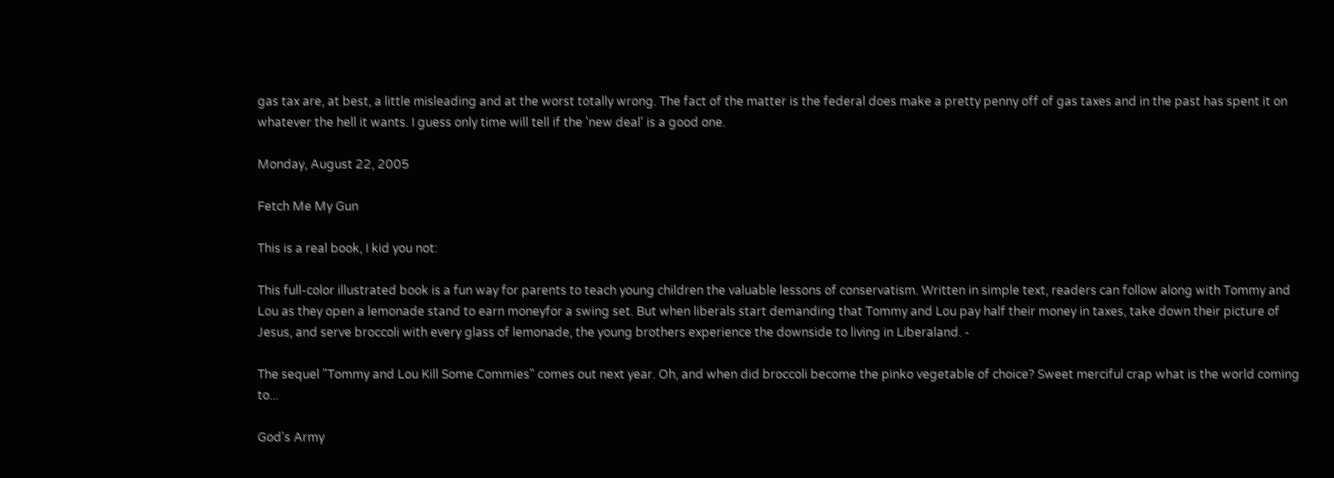gas tax are, at best, a little misleading and at the worst totally wrong. The fact of the matter is the federal does make a pretty penny off of gas taxes and in the past has spent it on whatever the hell it wants. I guess only time will tell if the 'new deal' is a good one.

Monday, August 22, 2005

Fetch Me My Gun

This is a real book, I kid you not:

This full-color illustrated book is a fun way for parents to teach young children the valuable lessons of conservatism. Written in simple text, readers can follow along with Tommy and Lou as they open a lemonade stand to earn moneyfor a swing set. But when liberals start demanding that Tommy and Lou pay half their money in taxes, take down their picture of Jesus, and serve broccoli with every glass of lemonade, the young brothers experience the downside to living in Liberaland. -

The sequel "Tommy and Lou Kill Some Commies" comes out next year. Oh, and when did broccoli become the pinko vegetable of choice? Sweet merciful crap what is the world coming to...

God's Army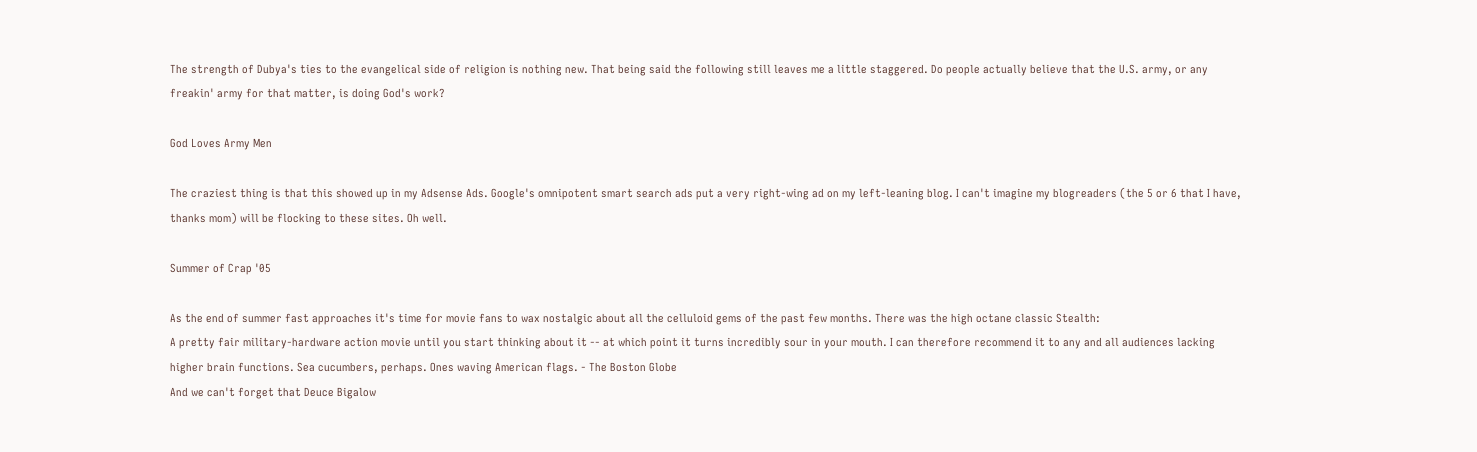The strength of Dubya's ties to the evangelical side of religion is nothing new. That being said the following still leaves me a little staggered. Do people actually believe that the U.S. army, or any freakin' army for that matter, is doing God's work?

God Loves Army Men

The craziest thing is that this showed up in my Adsense Ads. Google's omnipotent smart search ads put a very right-wing ad on my left-leaning blog. I can't imagine my blogreaders (the 5 or 6 that I have, thanks mom) will be flocking to these sites. Oh well.

Summer of Crap '05

As the end of summer fast approaches it's time for movie fans to wax nostalgic about all the celluloid gems of the past few months. There was the high octane classic Stealth:
A pretty fair military-hardware action movie until you start thinking about it -- at which point it turns incredibly sour in your mouth. I can therefore recommend it to any and all audiences lacking higher brain functions. Sea cucumbers, perhaps. Ones waving American flags. - The Boston Globe
And we can't forget that Deuce Bigalow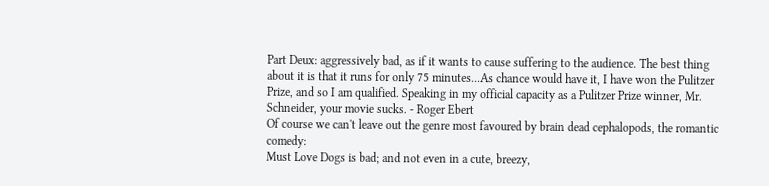Part Deux: aggressively bad, as if it wants to cause suffering to the audience. The best thing about it is that it runs for only 75 minutes...As chance would have it, I have won the Pulitzer Prize, and so I am qualified. Speaking in my official capacity as a Pulitzer Prize winner, Mr. Schneider, your movie sucks. - Roger Ebert
Of course we can't leave out the genre most favoured by brain dead cephalopods, the romantic comedy:
Must Love Dogs is bad; and not even in a cute, breezy,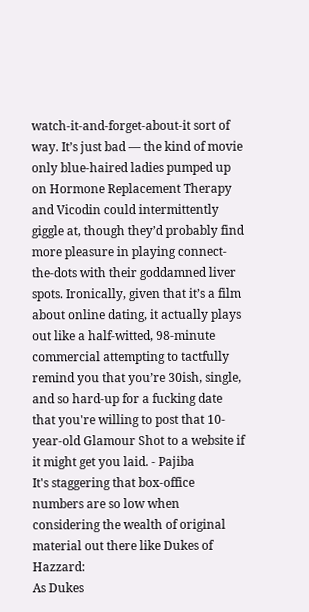watch-it-and-forget-about-it sort of way. It’s just bad — the kind of movie only blue-haired ladies pumped up on Hormone Replacement Therapy and Vicodin could intermittently giggle at, though they’d probably find more pleasure in playing connect-the-dots with their goddamned liver spots. Ironically, given that it’s a film about online dating, it actually plays out like a half-witted, 98-minute commercial attempting to tactfully remind you that you’re 30ish, single, and so hard-up for a fucking date that you're willing to post that 10-year-old Glamour Shot to a website if it might get you laid. - Pajiba
It's staggering that box-office numbers are so low when considering the wealth of original material out there like Dukes of Hazzard:
As Dukes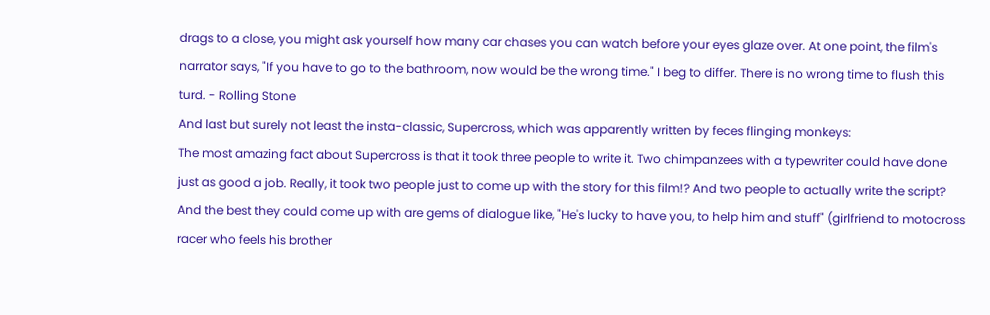drags to a close, you might ask yourself how many car chases you can watch before your eyes glaze over. At one point, the film's narrator says, "If you have to go to the bathroom, now would be the wrong time." I beg to differ. There is no wrong time to flush this turd. - Rolling Stone
And last but surely not least the insta-classic, Supercross, which was apparently written by feces flinging monkeys:
The most amazing fact about Supercross is that it took three people to write it. Two chimpanzees with a typewriter could have done just as good a job. Really, it took two people just to come up with the story for this film!? And two people to actually write the script? And the best they could come up with are gems of dialogue like, "He's lucky to have you, to help him and stuff" (girlfriend to motocross racer who feels his brother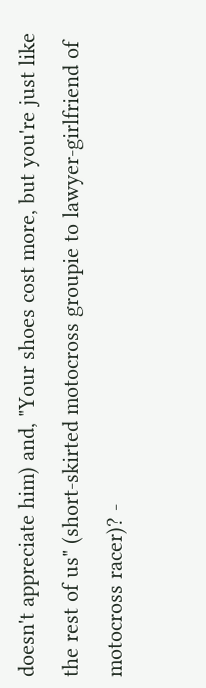doesn't appreciate him) and, "Your shoes cost more, but you're just like the rest of us" (short-skirted motocross groupie to lawyer-girlfriend of motocross racer)? -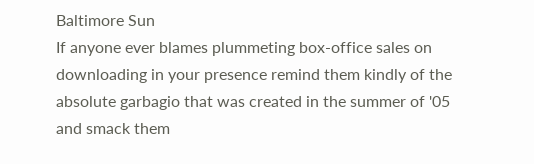Baltimore Sun
If anyone ever blames plummeting box-office sales on downloading in your presence remind them kindly of the absolute garbagio that was created in the summer of '05 and smack them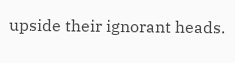upside their ignorant heads.